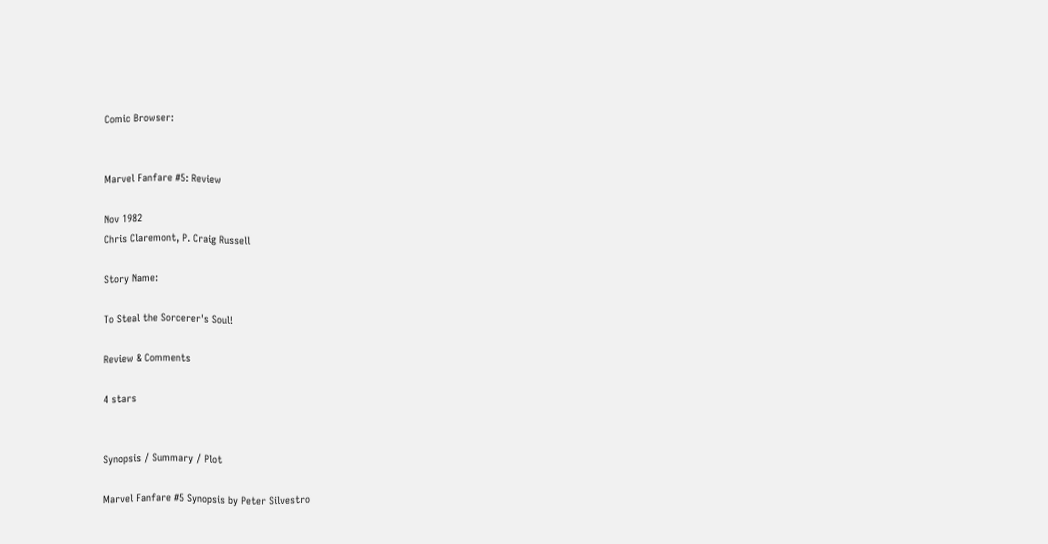Comic Browser:


Marvel Fanfare #5: Review

Nov 1982
Chris Claremont, P. Craig Russell

Story Name:

To Steal the Sorcerer's Soul!

Review & Comments

4 stars


Synopsis / Summary / Plot

Marvel Fanfare #5 Synopsis by Peter Silvestro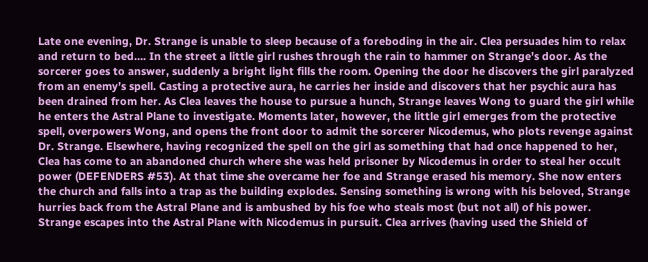Late one evening, Dr. Strange is unable to sleep because of a foreboding in the air. Clea persuades him to relax and return to bed…. In the street a little girl rushes through the rain to hammer on Strange’s door. As the sorcerer goes to answer, suddenly a bright light fills the room. Opening the door he discovers the girl paralyzed from an enemy’s spell. Casting a protective aura, he carries her inside and discovers that her psychic aura has been drained from her. As Clea leaves the house to pursue a hunch, Strange leaves Wong to guard the girl while he enters the Astral Plane to investigate. Moments later, however, the little girl emerges from the protective spell, overpowers Wong, and opens the front door to admit the sorcerer Nicodemus, who plots revenge against Dr. Strange. Elsewhere, having recognized the spell on the girl as something that had once happened to her, Clea has come to an abandoned church where she was held prisoner by Nicodemus in order to steal her occult power (DEFENDERS #53). At that time she overcame her foe and Strange erased his memory. She now enters the church and falls into a trap as the building explodes. Sensing something is wrong with his beloved, Strange hurries back from the Astral Plane and is ambushed by his foe who steals most (but not all) of his power. Strange escapes into the Astral Plane with Nicodemus in pursuit. Clea arrives (having used the Shield of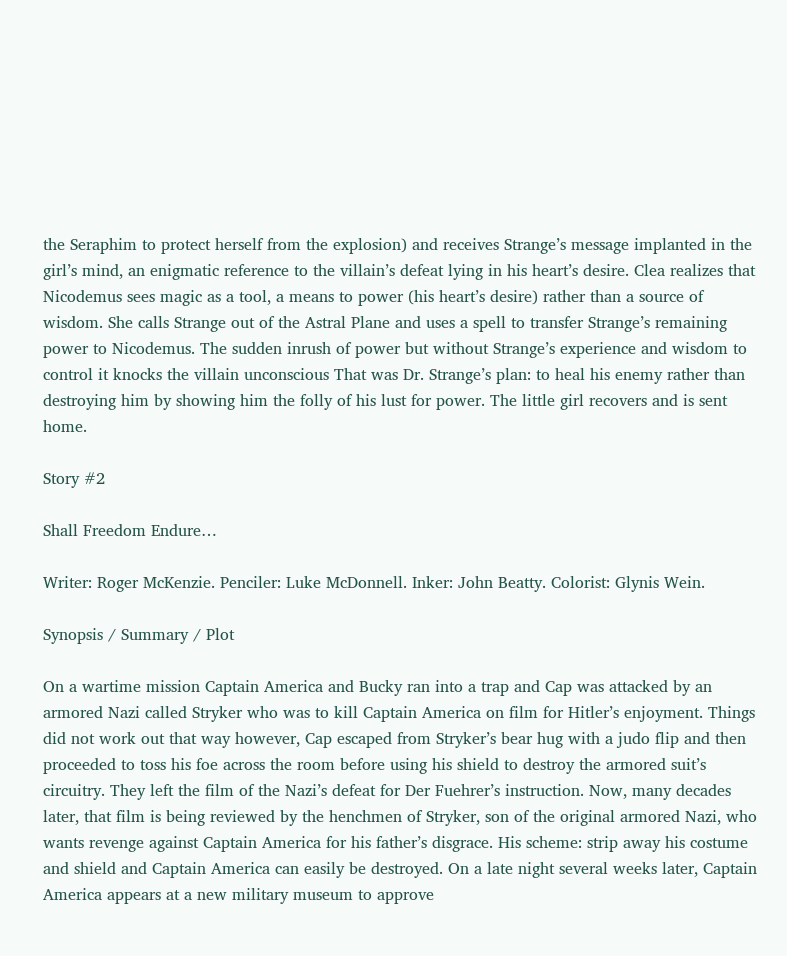the Seraphim to protect herself from the explosion) and receives Strange’s message implanted in the girl’s mind, an enigmatic reference to the villain’s defeat lying in his heart’s desire. Clea realizes that Nicodemus sees magic as a tool, a means to power (his heart’s desire) rather than a source of wisdom. She calls Strange out of the Astral Plane and uses a spell to transfer Strange’s remaining power to Nicodemus. The sudden inrush of power but without Strange’s experience and wisdom to control it knocks the villain unconscious That was Dr. Strange’s plan: to heal his enemy rather than destroying him by showing him the folly of his lust for power. The little girl recovers and is sent home.

Story #2

Shall Freedom Endure…

Writer: Roger McKenzie. Penciler: Luke McDonnell. Inker: John Beatty. Colorist: Glynis Wein.

Synopsis / Summary / Plot

On a wartime mission Captain America and Bucky ran into a trap and Cap was attacked by an armored Nazi called Stryker who was to kill Captain America on film for Hitler’s enjoyment. Things did not work out that way however, Cap escaped from Stryker’s bear hug with a judo flip and then proceeded to toss his foe across the room before using his shield to destroy the armored suit’s circuitry. They left the film of the Nazi’s defeat for Der Fuehrer’s instruction. Now, many decades later, that film is being reviewed by the henchmen of Stryker, son of the original armored Nazi, who wants revenge against Captain America for his father’s disgrace. His scheme: strip away his costume and shield and Captain America can easily be destroyed. On a late night several weeks later, Captain America appears at a new military museum to approve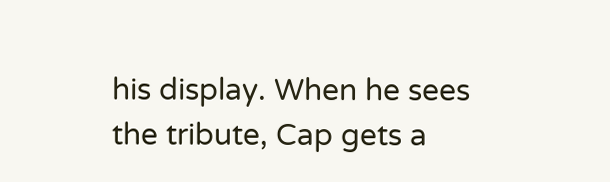his display. When he sees the tribute, Cap gets a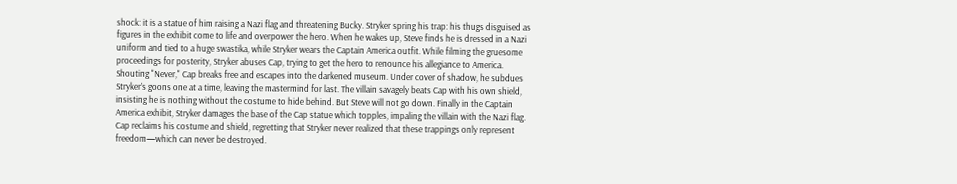shock: it is a statue of him raising a Nazi flag and threatening Bucky. Stryker spring his trap: his thugs disguised as figures in the exhibit come to life and overpower the hero. When he wakes up, Steve finds he is dressed in a Nazi uniform and tied to a huge swastika, while Stryker wears the Captain America outfit. While filming the gruesome proceedings for posterity, Stryker abuses Cap, trying to get the hero to renounce his allegiance to America. Shouting "Never," Cap breaks free and escapes into the darkened museum. Under cover of shadow, he subdues Stryker’s goons one at a time, leaving the mastermind for last. The villain savagely beats Cap with his own shield, insisting he is nothing without the costume to hide behind. But Steve will not go down. Finally in the Captain America exhibit, Stryker damages the base of the Cap statue which topples, impaling the villain with the Nazi flag. Cap reclaims his costume and shield, regretting that Stryker never realized that these trappings only represent freedom—which can never be destroyed.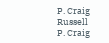P. Craig Russell
P. Craig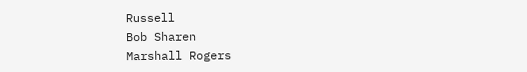Russell
Bob Sharen
Marshall Rogers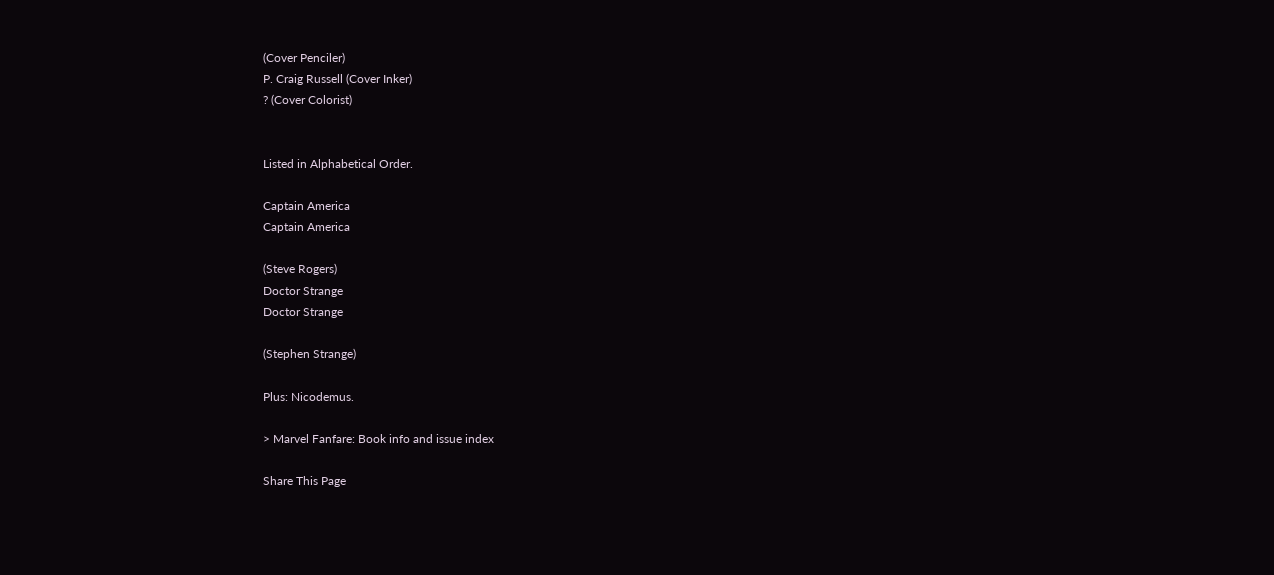(Cover Penciler)
P. Craig Russell (Cover Inker)
? (Cover Colorist)


Listed in Alphabetical Order.

Captain America
Captain America

(Steve Rogers)
Doctor Strange
Doctor Strange

(Stephen Strange)

Plus: Nicodemus.

> Marvel Fanfare: Book info and issue index

Share This Page